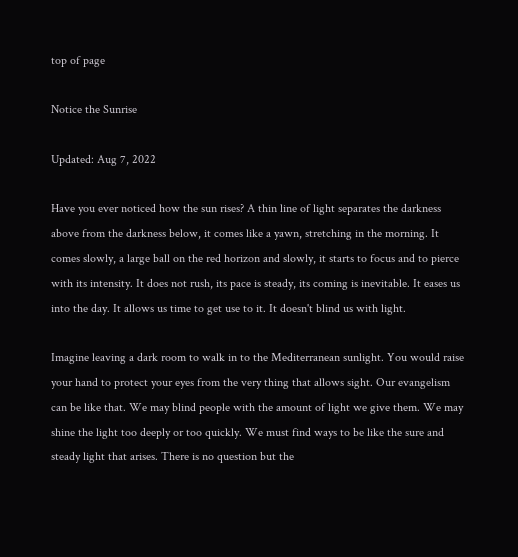top of page

Notice the Sunrise

Updated: Aug 7, 2022

Have you ever noticed how the sun rises? A thin line of light separates the darkness above from the darkness below, it comes like a yawn, stretching in the morning. It comes slowly, a large ball on the red horizon and slowly, it starts to focus and to pierce with its intensity. It does not rush, its pace is steady, its coming is inevitable. It eases us into the day. It allows us time to get use to it. It doesn't blind us with light.

Imagine leaving a dark room to walk in to the Mediterranean sunlight. You would raise your hand to protect your eyes from the very thing that allows sight. Our evangelism can be like that. We may blind people with the amount of light we give them. We may shine the light too deeply or too quickly. We must find ways to be like the sure and steady light that arises. There is no question but the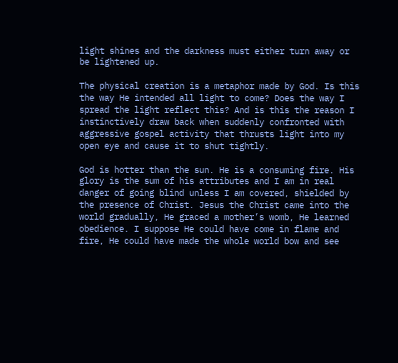light shines and the darkness must either turn away or be lightened up.

The physical creation is a metaphor made by God. Is this the way He intended all light to come? Does the way I spread the light reflect this? And is this the reason I instinctively draw back when suddenly confronted with aggressive gospel activity that thrusts light into my open eye and cause it to shut tightly.

God is hotter than the sun. He is a consuming fire. His glory is the sum of his attributes and I am in real danger of going blind unless I am covered, shielded by the presence of Christ. Jesus the Christ came into the world gradually, He graced a mother’s womb, He learned obedience. I suppose He could have come in flame and fire, He could have made the whole world bow and see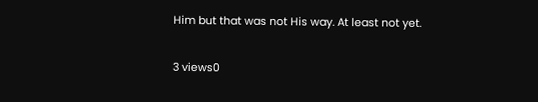Him but that was not His way. At least not yet.

3 views0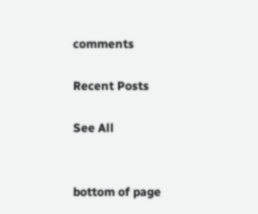comments

Recent Posts

See All


bottom of page